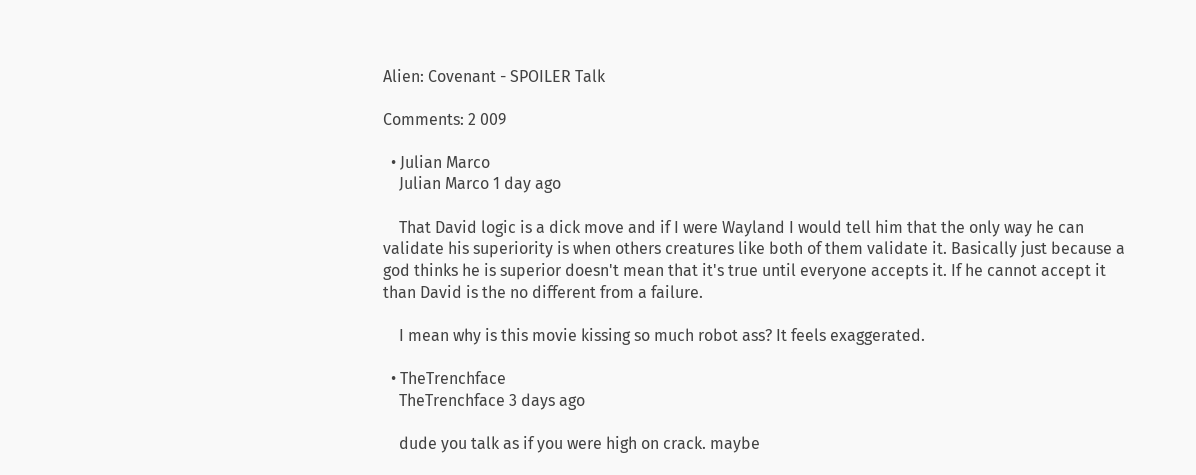Alien: Covenant - SPOILER Talk

Comments: 2 009

  • Julian Marco
    Julian Marco 1 day ago

    That David logic is a dick move and if I were Wayland I would tell him that the only way he can validate his superiority is when others creatures like both of them validate it. Basically just because a god thinks he is superior doesn't mean that it's true until everyone accepts it. If he cannot accept it than David is the no different from a failure.

    I mean why is this movie kissing so much robot ass? It feels exaggerated.

  • TheTrenchface
    TheTrenchface 3 days ago

    dude you talk as if you were high on crack. maybe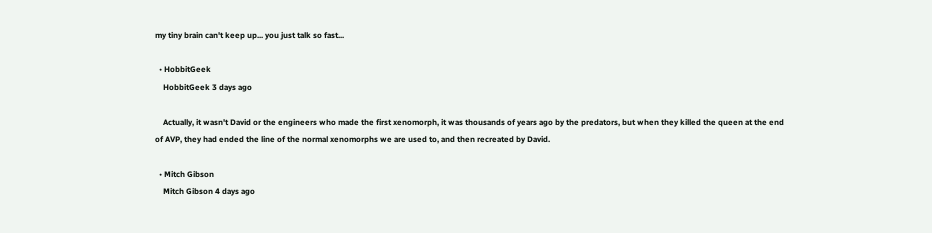my tiny brain can't keep up... you just talk so fast...

  • HobbitGeek
    HobbitGeek 3 days ago

    Actually, it wasn't David or the engineers who made the first xenomorph, it was thousands of years ago by the predators, but when they killed the queen at the end of AVP, they had ended the line of the normal xenomorphs we are used to, and then recreated by David.

  • Mitch Gibson
    Mitch Gibson 4 days ago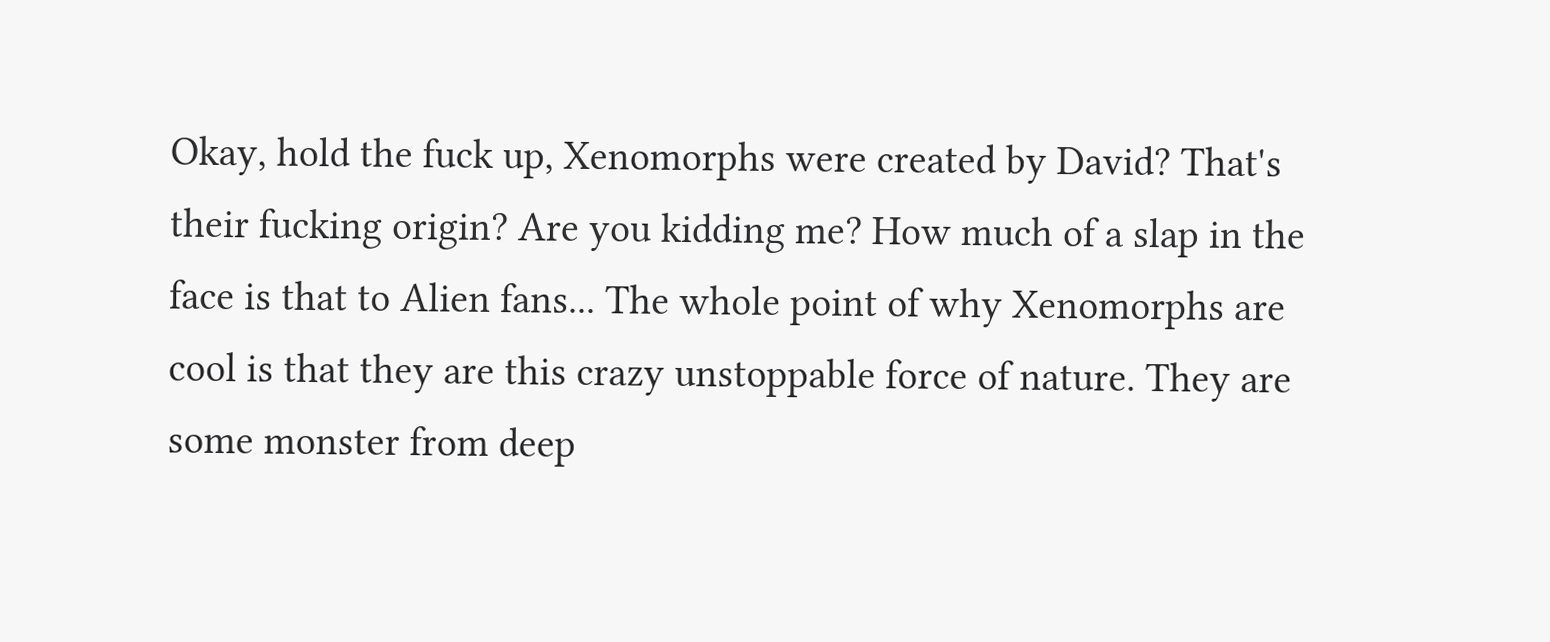Okay, hold the fuck up, Xenomorphs were created by David? That's their fucking origin? Are you kidding me? How much of a slap in the face is that to Alien fans... The whole point of why Xenomorphs are cool is that they are this crazy unstoppable force of nature. They are some monster from deep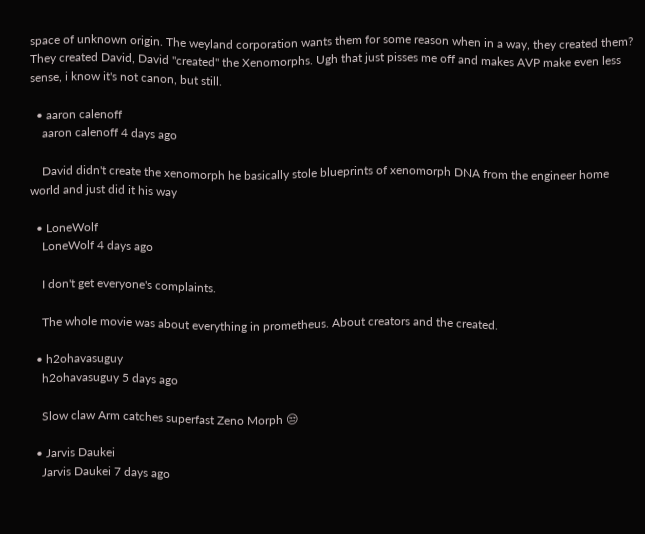space of unknown origin. The weyland corporation wants them for some reason when in a way, they created them? They created David, David "created" the Xenomorphs. Ugh that just pisses me off and makes AVP make even less sense, i know it's not canon, but still.

  • aaron calenoff
    aaron calenoff 4 days ago

    David didn't create the xenomorph he basically stole blueprints of xenomorph DNA from the engineer home world and just did it his way

  • LoneWolf
    LoneWolf 4 days ago

    I don't get everyone's complaints.

    The whole movie was about everything in prometheus. About creators and the created.

  • h2ohavasuguy
    h2ohavasuguy 5 days ago

    Slow claw Arm catches superfast Zeno Morph 😒

  • Jarvis Daukei
    Jarvis Daukei 7 days ago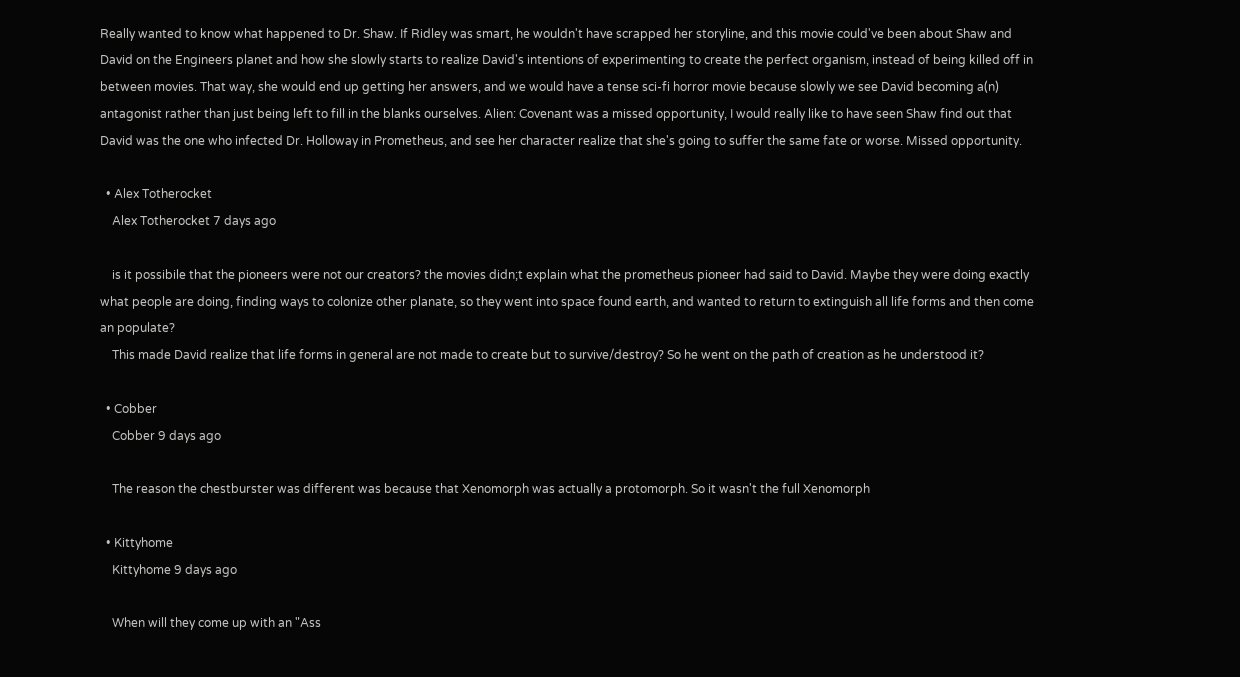Really wanted to know what happened to Dr. Shaw. If Ridley was smart, he wouldn't have scrapped her storyline, and this movie could've been about Shaw and David on the Engineers planet and how she slowly starts to realize David's intentions of experimenting to create the perfect organism, instead of being killed off in between movies. That way, she would end up getting her answers, and we would have a tense sci-fi horror movie because slowly we see David becoming a(n) antagonist rather than just being left to fill in the blanks ourselves. Alien: Covenant was a missed opportunity, I would really like to have seen Shaw find out that David was the one who infected Dr. Holloway in Prometheus, and see her character realize that she's going to suffer the same fate or worse. Missed opportunity.

  • Alex Totherocket
    Alex Totherocket 7 days ago

    is it possibile that the pioneers were not our creators? the movies didn;t explain what the prometheus pioneer had said to David. Maybe they were doing exactly what people are doing, finding ways to colonize other planate, so they went into space found earth, and wanted to return to extinguish all life forms and then come an populate?
    This made David realize that life forms in general are not made to create but to survive/destroy? So he went on the path of creation as he understood it?

  • Cobber
    Cobber 9 days ago

    The reason the chestburster was different was because that Xenomorph was actually a protomorph. So it wasn't the full Xenomorph

  • Kittyhome
    Kittyhome 9 days ago

    When will they come up with an "Ass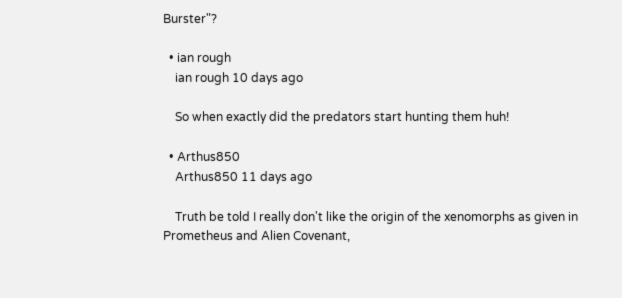Burster"?

  • ian rough
    ian rough 10 days ago

    So when exactly did the predators start hunting them huh!

  • Arthus850
    Arthus850 11 days ago

    Truth be told I really don't like the origin of the xenomorphs as given in Prometheus and Alien Covenant,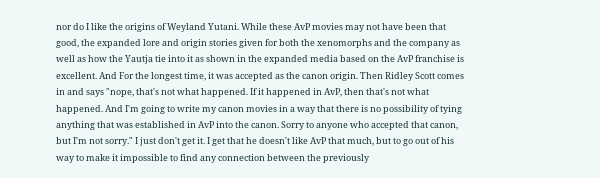nor do I like the origins of Weyland Yutani. While these AvP movies may not have been that good, the expanded lore and origin stories given for both the xenomorphs and the company as well as how the Yautja tie into it as shown in the expanded media based on the AvP franchise is excellent. And For the longest time, it was accepted as the canon origin. Then Ridley Scott comes in and says "nope, that's not what happened. If it happened in AvP, then that's not what happened. And I'm going to write my canon movies in a way that there is no possibility of tying anything that was established in AvP into the canon. Sorry to anyone who accepted that canon, but I'm not sorry." I just don't get it. I get that he doesn't like AvP that much, but to go out of his way to make it impossible to find any connection between the previously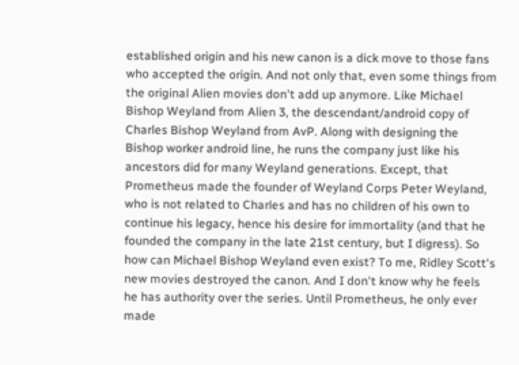established origin and his new canon is a dick move to those fans who accepted the origin. And not only that, even some things from the original Alien movies don't add up anymore. Like Michael Bishop Weyland from Alien 3, the descendant/android copy of Charles Bishop Weyland from AvP. Along with designing the Bishop worker android line, he runs the company just like his ancestors did for many Weyland generations. Except, that Prometheus made the founder of Weyland Corps Peter Weyland, who is not related to Charles and has no children of his own to continue his legacy, hence his desire for immortality (and that he founded the company in the late 21st century, but I digress). So how can Michael Bishop Weyland even exist? To me, Ridley Scott's new movies destroyed the canon. And I don't know why he feels he has authority over the series. Until Prometheus, he only ever made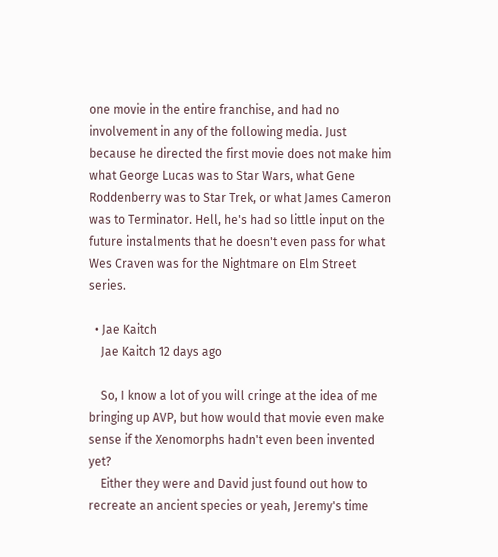one movie in the entire franchise, and had no involvement in any of the following media. Just because he directed the first movie does not make him what George Lucas was to Star Wars, what Gene Roddenberry was to Star Trek, or what James Cameron was to Terminator. Hell, he's had so little input on the future instalments that he doesn't even pass for what Wes Craven was for the Nightmare on Elm Street series.

  • Jae Kaitch
    Jae Kaitch 12 days ago

    So, I know a lot of you will cringe at the idea of me bringing up AVP, but how would that movie even make sense if the Xenomorphs hadn't even been invented yet?
    Either they were and David just found out how to recreate an ancient species or yeah, Jeremy's time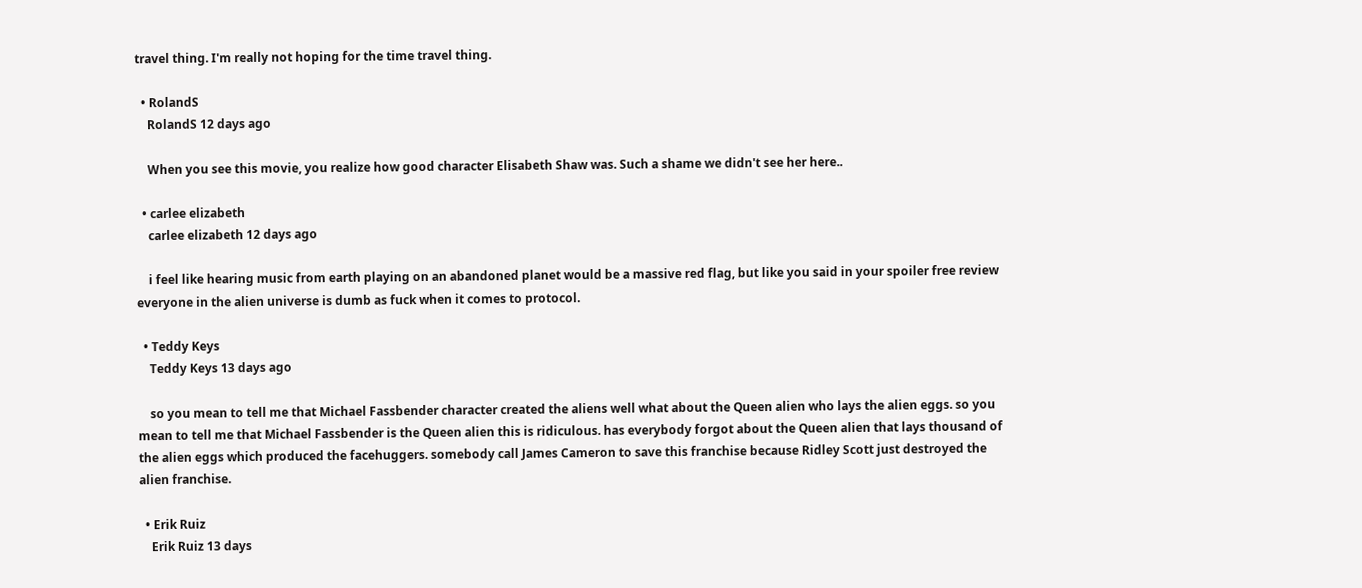travel thing. I'm really not hoping for the time travel thing.

  • RolandS
    RolandS 12 days ago

    When you see this movie, you realize how good character Elisabeth Shaw was. Such a shame we didn't see her here..

  • carlee elizabeth
    carlee elizabeth 12 days ago

    i feel like hearing music from earth playing on an abandoned planet would be a massive red flag, but like you said in your spoiler free review everyone in the alien universe is dumb as fuck when it comes to protocol.

  • Teddy Keys
    Teddy Keys 13 days ago

    so you mean to tell me that Michael Fassbender character created the aliens well what about the Queen alien who lays the alien eggs. so you mean to tell me that Michael Fassbender is the Queen alien this is ridiculous. has everybody forgot about the Queen alien that lays thousand of the alien eggs which produced the facehuggers. somebody call James Cameron to save this franchise because Ridley Scott just destroyed the alien franchise.

  • Erik Ruiz
    Erik Ruiz 13 days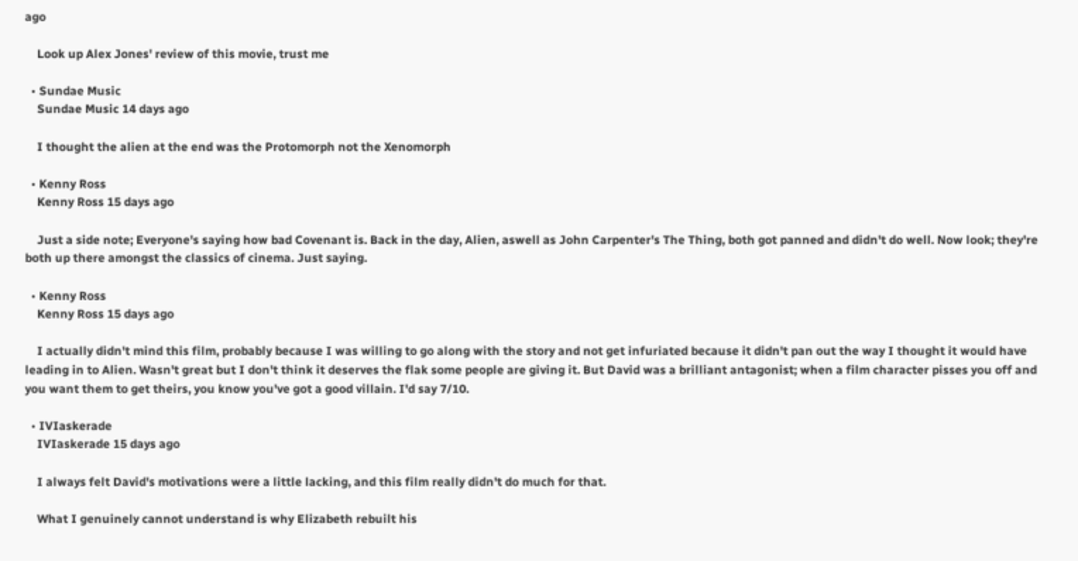ago

    Look up Alex Jones' review of this movie, trust me

  • Sundae Music
    Sundae Music 14 days ago

    I thought the alien at the end was the Protomorph not the Xenomorph

  • Kenny Ross
    Kenny Ross 15 days ago

    Just a side note; Everyone's saying how bad Covenant is. Back in the day, Alien, aswell as John Carpenter's The Thing, both got panned and didn't do well. Now look; they're both up there amongst the classics of cinema. Just saying.

  • Kenny Ross
    Kenny Ross 15 days ago

    I actually didn't mind this film, probably because I was willing to go along with the story and not get infuriated because it didn't pan out the way I thought it would have leading in to Alien. Wasn't great but I don't think it deserves the flak some people are giving it. But David was a brilliant antagonist; when a film character pisses you off and you want them to get theirs, you know you've got a good villain. I'd say 7/10.

  • IVIaskerade
    IVIaskerade 15 days ago

    I always felt David's motivations were a little lacking, and this film really didn't do much for that.

    What I genuinely cannot understand is why Elizabeth rebuilt his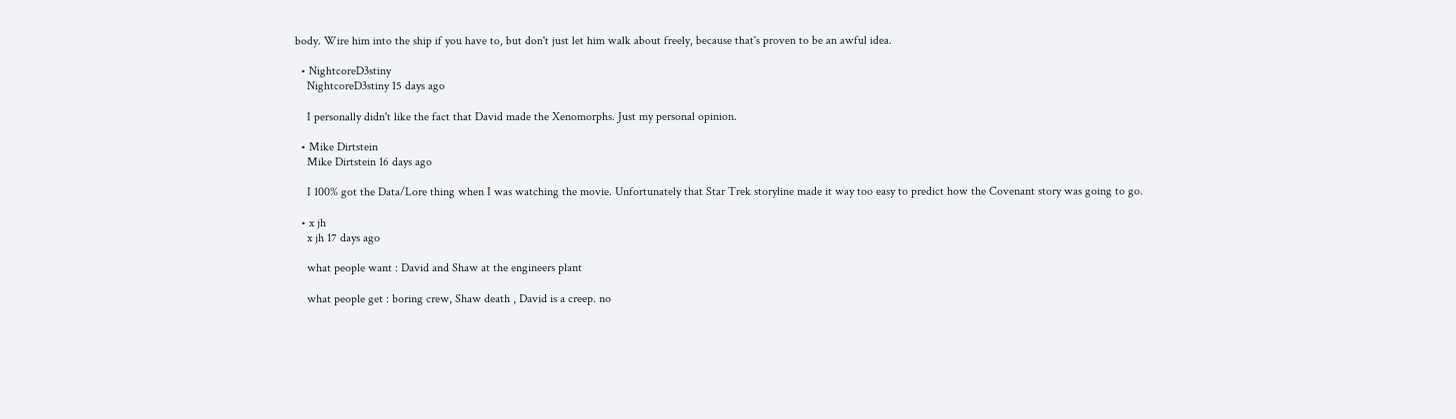body. Wire him into the ship if you have to, but don't just let him walk about freely, because that's proven to be an awful idea.

  • NightcoreD3stiny
    NightcoreD3stiny 15 days ago

    I personally didn't like the fact that David made the Xenomorphs. Just my personal opinion.

  • Mike Dirtstein
    Mike Dirtstein 16 days ago

    I 100% got the Data/Lore thing when I was watching the movie. Unfortunately that Star Trek storyline made it way too easy to predict how the Covenant story was going to go.

  • x jh
    x jh 17 days ago

    what people want : David and Shaw at the engineers plant

    what people get : boring crew, Shaw death , David is a creep. no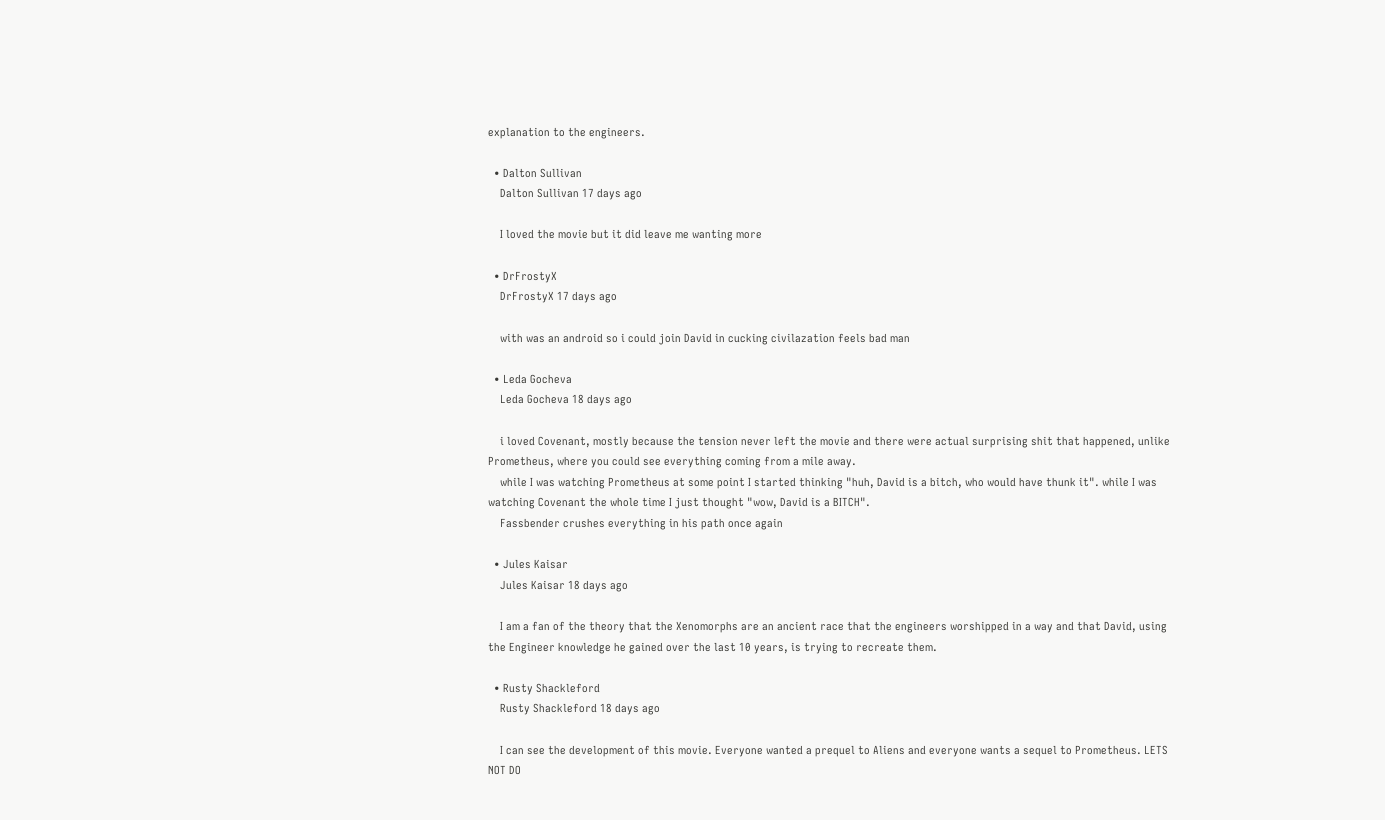explanation to the engineers.

  • Dalton Sullivan
    Dalton Sullivan 17 days ago

    I loved the movie but it did leave me wanting more

  • DrFrostyX
    DrFrostyX 17 days ago

    with was an android so i could join David in cucking civilazation feels bad man

  • Leda Gocheva
    Leda Gocheva 18 days ago

    i loved Covenant, mostly because the tension never left the movie and there were actual surprising shit that happened, unlike Prometheus, where you could see everything coming from a mile away.
    while I was watching Prometheus at some point I started thinking "huh, David is a bitch, who would have thunk it". while I was watching Covenant the whole time I just thought "wow, David is a BITCH".
    Fassbender crushes everything in his path once again

  • Jules Kaisar
    Jules Kaisar 18 days ago

    I am a fan of the theory that the Xenomorphs are an ancient race that the engineers worshipped in a way and that David, using the Engineer knowledge he gained over the last 10 years, is trying to recreate them.

  • Rusty Shackleford
    Rusty Shackleford 18 days ago

    I can see the development of this movie. Everyone wanted a prequel to Aliens and everyone wants a sequel to Prometheus. LETS NOT DO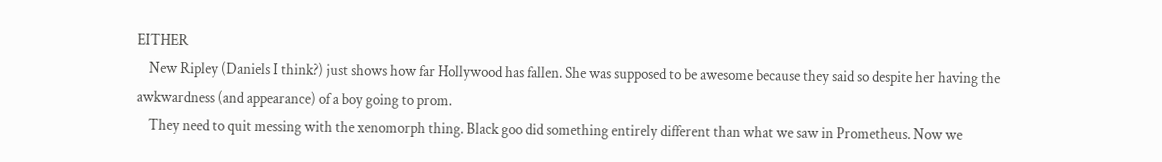EITHER
    New Ripley (Daniels I think?) just shows how far Hollywood has fallen. She was supposed to be awesome because they said so despite her having the awkwardness (and appearance) of a boy going to prom.
    They need to quit messing with the xenomorph thing. Black goo did something entirely different than what we saw in Prometheus. Now we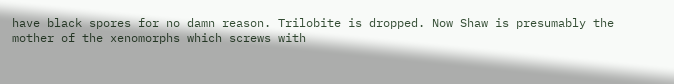have black spores for no damn reason. Trilobite is dropped. Now Shaw is presumably the mother of the xenomorphs which screws with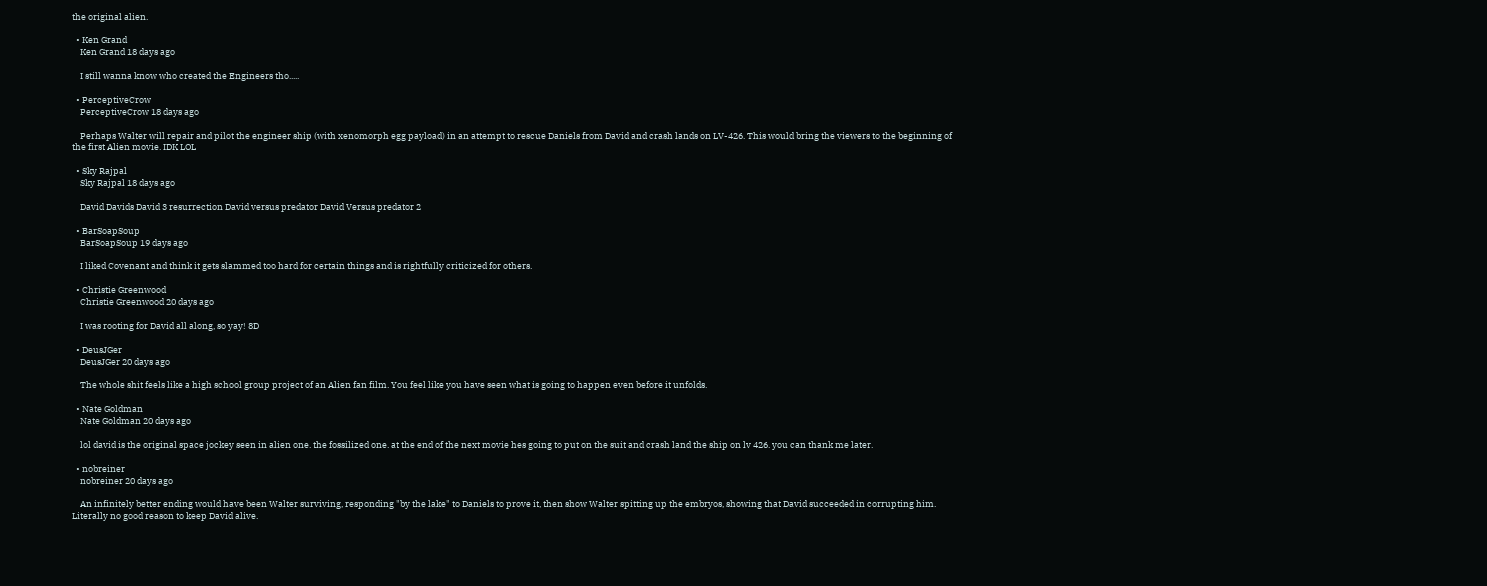the original alien.

  • Ken Grand
    Ken Grand 18 days ago

    I still wanna know who created the Engineers tho.....

  • PerceptiveCrow
    PerceptiveCrow 18 days ago

    Perhaps Walter will repair and pilot the engineer ship (with xenomorph egg payload) in an attempt to rescue Daniels from David and crash lands on LV-426. This would bring the viewers to the beginning of the first Alien movie. IDK LOL

  • Sky Rajpal
    Sky Rajpal 18 days ago

    David Davids David 3 resurrection David versus predator David Versus predator 2

  • BarSoapSoup
    BarSoapSoup 19 days ago

    I liked Covenant and think it gets slammed too hard for certain things and is rightfully criticized for others.

  • Christie Greenwood
    Christie Greenwood 20 days ago

    I was rooting for David all along, so yay! 8D

  • DeusJGer
    DeusJGer 20 days ago

    The whole shit feels like a high school group project of an Alien fan film. You feel like you have seen what is going to happen even before it unfolds.

  • Nate Goldman
    Nate Goldman 20 days ago

    lol david is the original space jockey seen in alien one. the fossilized one. at the end of the next movie hes going to put on the suit and crash land the ship on lv 426. you can thank me later.

  • nobreiner
    nobreiner 20 days ago

    An infinitely better ending would have been Walter surviving, responding "by the lake" to Daniels to prove it, then show Walter spitting up the embryos, showing that David succeeded in corrupting him. Literally no good reason to keep David alive.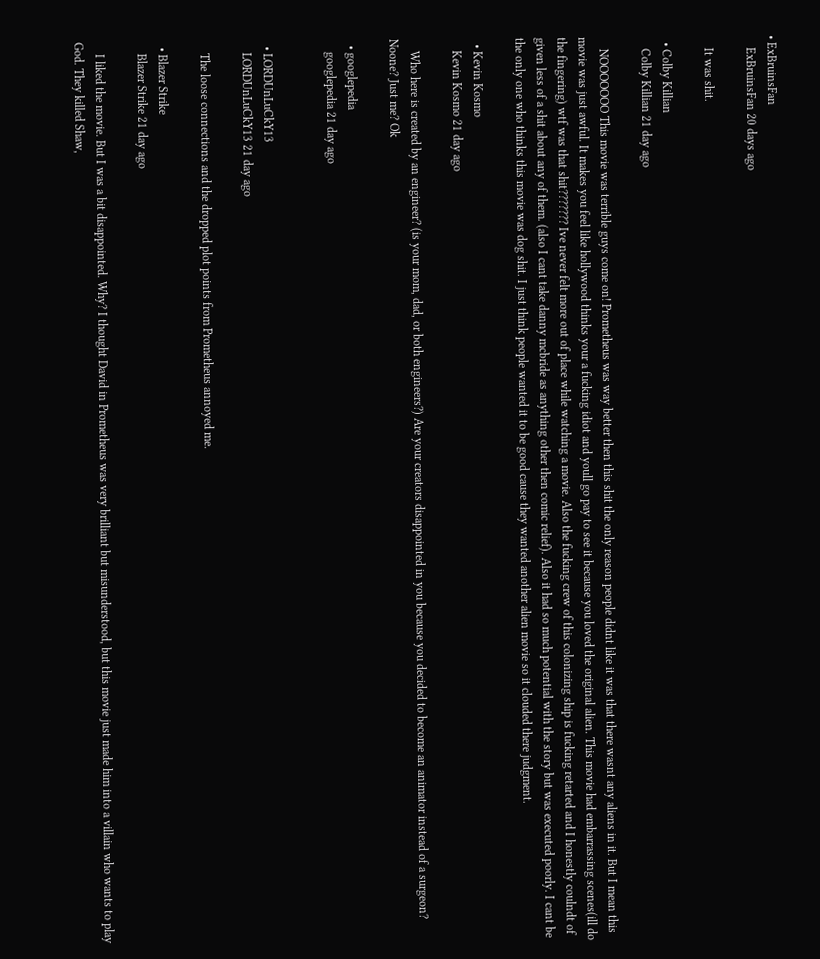• ExBruinsFan
    ExBruinsFan 20 days ago

    It was shit.

  • Colby Killian
    Colby Killian 21 day ago

    NOOOOOOO This movie was terrible guys come on! Prometheus was way better then this shit the only reason people didnt like it was that there wasnt any aliens in it. But I mean this movie was just awful. It makes you feel like hollywood thinks your a fucking idiot and youll go pay to see it because you loved the original alien. This movie had embarrassing scenes(ill do the fingering) wtf was that shit??????? Ive never felt more out of place while watching a movie. Also the fucking crew of this colonizing ship is fucking retarted and I honestly coulndt of given less of a shit about any of them. (also I cant take danny mcbride as anything other then comic relief). Also it had so much potential with the story but was executed poorly. I cant be the only one who thinks this movie was dog shit. I just think people wanted it to be good cause they wanted another alien movie so it clouded there judgment.

  • Kevin Kosmo
    Kevin Kosmo 21 day ago

    Who here is created by an engineer? (is your mom, dad, or both engineers?) Are your creators disappointed in you because you decided to become an animator instead of a surgeon? Noone? Just me? Ok

  • googlepedia
    googlepedia 21 day ago


  • LORDUnLuCkY13
    LORDUnLuCkY13 21 day ago

    The loose connections and the dropped plot points from Prometheus annoyed me.

  • Blazer Strike
    Blazer Strike 21 day ago

    I liked the movie. But I was a bit disappointed. Why? I thought David in Prometheus was very brilliant but misunderstood, but this movie just made him into a villain who wants to play God. They killed Shaw,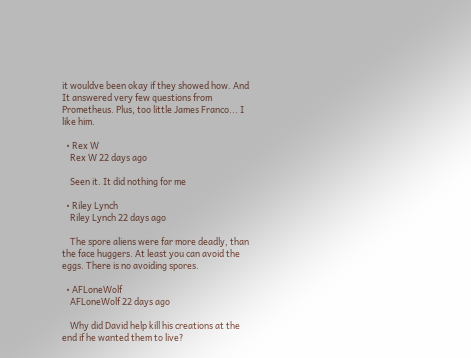it wouldve been okay if they showed how. And It answered very few questions from Prometheus. Plus, too little James Franco... I like him.

  • Rex W
    Rex W 22 days ago

    Seen it. It did nothing for me

  • Riley Lynch
    Riley Lynch 22 days ago

    The spore aliens were far more deadly, than the face huggers. At least you can avoid the eggs. There is no avoiding spores.

  • AFLoneWolf
    AFLoneWolf 22 days ago

    Why did David help kill his creations at the end if he wanted them to live?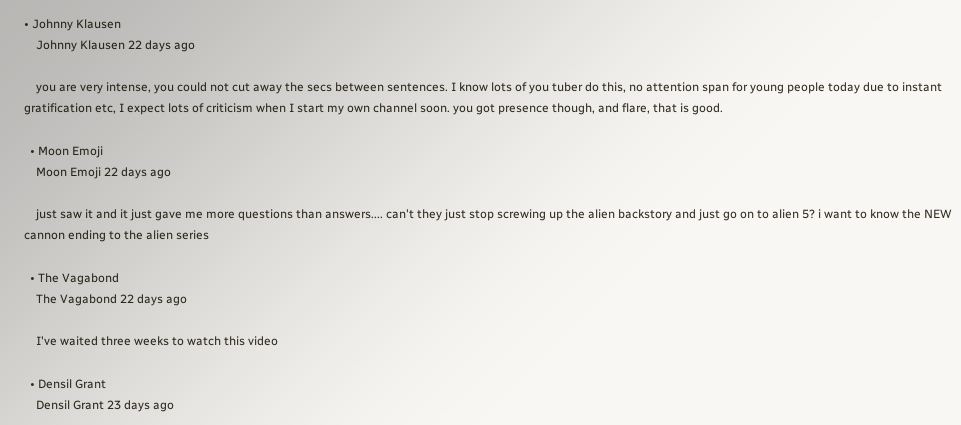• Johnny Klausen
    Johnny Klausen 22 days ago

    you are very intense, you could not cut away the secs between sentences. I know lots of you tuber do this, no attention span for young people today due to instant gratification etc, I expect lots of criticism when I start my own channel soon. you got presence though, and flare, that is good.

  • Moon Emoji
    Moon Emoji 22 days ago

    just saw it and it just gave me more questions than answers.... can't they just stop screwing up the alien backstory and just go on to alien 5? i want to know the NEW cannon ending to the alien series

  • The Vagabond
    The Vagabond 22 days ago

    I've waited three weeks to watch this video

  • Densil Grant
    Densil Grant 23 days ago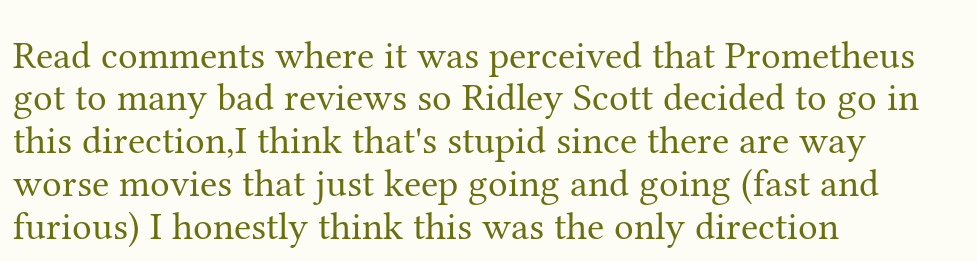Read comments where it was perceived that Prometheus got to many bad reviews so Ridley Scott decided to go in this direction,I think that's stupid since there are way worse movies that just keep going and going (fast and furious) I honestly think this was the only direction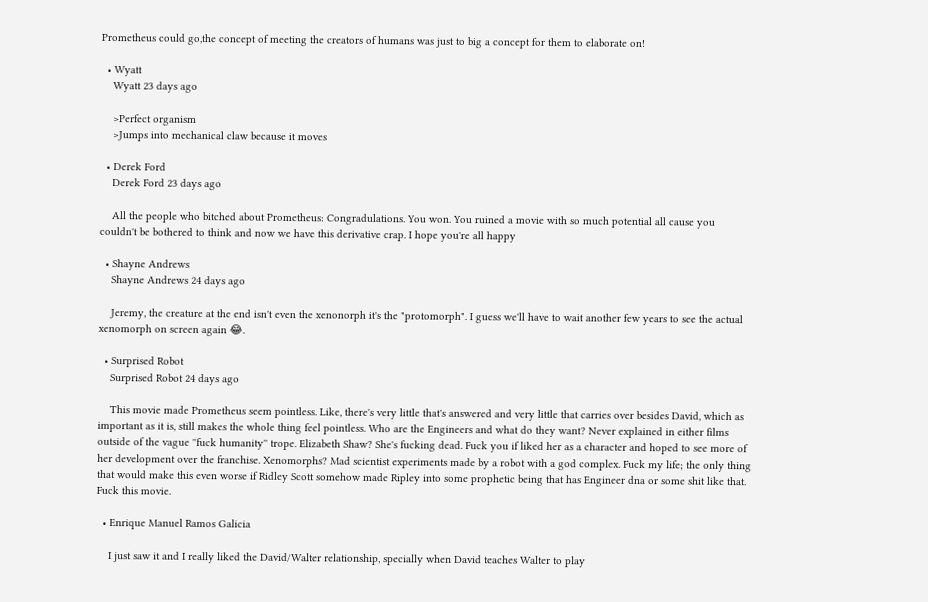Prometheus could go,the concept of meeting the creators of humans was just to big a concept for them to elaborate on!

  • Wyatt
    Wyatt 23 days ago

    >Perfect organism
    >Jumps into mechanical claw because it moves

  • Derek Ford
    Derek Ford 23 days ago

    All the people who bitched about Prometheus: Congradulations. You won. You ruined a movie with so much potential all cause you couldn't be bothered to think and now we have this derivative crap. I hope you're all happy

  • Shayne Andrews
    Shayne Andrews 24 days ago

    Jeremy, the creature at the end isn't even the xenonorph it's the "protomorph". I guess we'll have to wait another few years to see the actual xenomorph on screen again 😂.

  • Surprised Robot
    Surprised Robot 24 days ago

    This movie made Prometheus seem pointless. Like, there's very little that's answered and very little that carries over besides David, which as important as it is, still makes the whole thing feel pointless. Who are the Engineers and what do they want? Never explained in either films outside of the vague ''fuck humanity'' trope. Elizabeth Shaw? She's fucking dead. Fuck you if liked her as a character and hoped to see more of her development over the franchise. Xenomorphs? Mad scientist experiments made by a robot with a god complex. Fuck my life; the only thing that would make this even worse if Ridley Scott somehow made Ripley into some prophetic being that has Engineer dna or some shit like that. Fuck this movie.

  • Enrique Manuel Ramos Galicia

    I just saw it and I really liked the David/Walter relationship, specially when David teaches Walter to play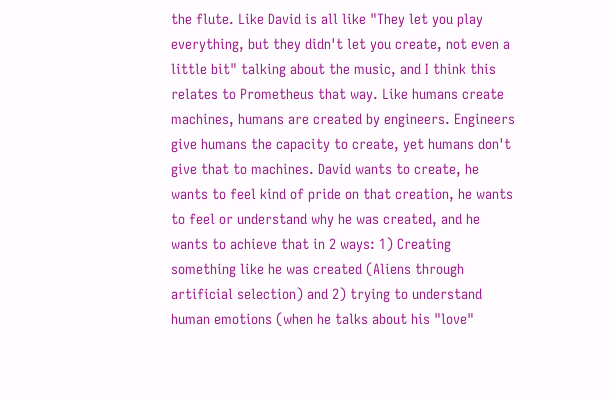the flute. Like David is all like "They let you play everything, but they didn't let you create, not even a little bit" talking about the music, and I think this relates to Prometheus that way. Like humans create machines, humans are created by engineers. Engineers give humans the capacity to create, yet humans don't give that to machines. David wants to create, he wants to feel kind of pride on that creation, he wants to feel or understand why he was created, and he wants to achieve that in 2 ways: 1) Creating something like he was created (Aliens through artificial selection) and 2) trying to understand human emotions (when he talks about his "love"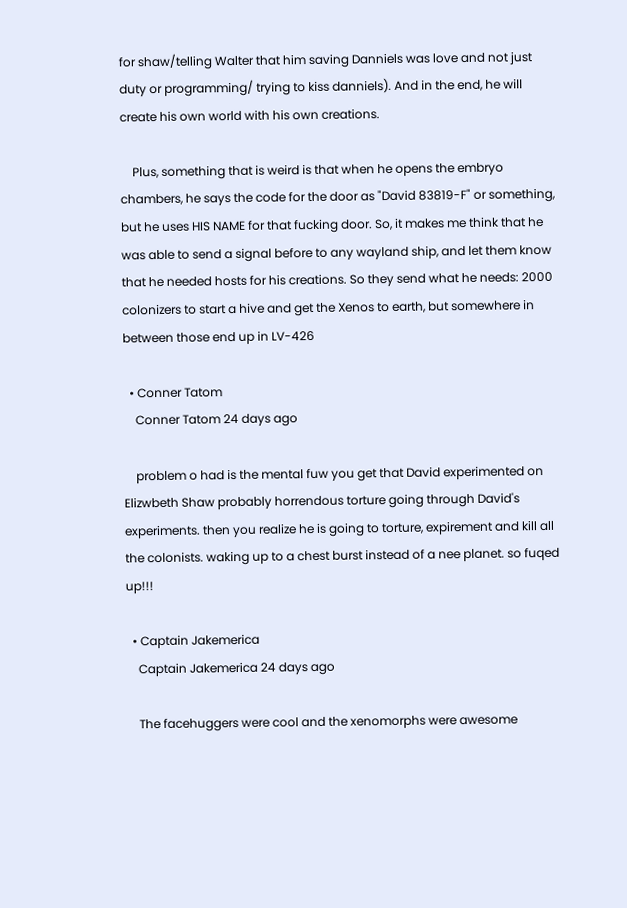for shaw/telling Walter that him saving Danniels was love and not just duty or programming/ trying to kiss danniels). And in the end, he will create his own world with his own creations.

    Plus, something that is weird is that when he opens the embryo chambers, he says the code for the door as "David 83819-F" or something, but he uses HIS NAME for that fucking door. So, it makes me think that he was able to send a signal before to any wayland ship, and let them know that he needed hosts for his creations. So they send what he needs: 2000 colonizers to start a hive and get the Xenos to earth, but somewhere in between those end up in LV-426

  • Conner Tatom
    Conner Tatom 24 days ago

    problem o had is the mental fuw you get that David experimented on Elizwbeth Shaw probably horrendous torture going through David's experiments. then you realize he is going to torture, expirement and kill all the colonists. waking up to a chest burst instead of a nee planet. so fuqed up!!!

  • Captain Jakemerica
    Captain Jakemerica 24 days ago

    The facehuggers were cool and the xenomorphs were awesome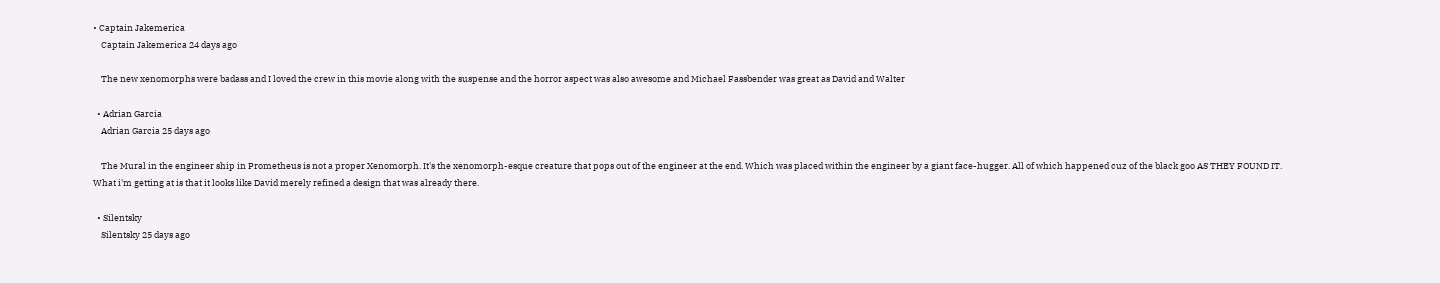• Captain Jakemerica
    Captain Jakemerica 24 days ago

    The new xenomorphs were badass and I loved the crew in this movie along with the suspense and the horror aspect was also awesome and Michael Fassbender was great as David and Walter

  • Adrian Garcia
    Adrian Garcia 25 days ago

    The Mural in the engineer ship in Prometheus is not a proper Xenomorph. It's the xenomorph-esque creature that pops out of the engineer at the end. Which was placed within the engineer by a giant face-hugger. All of which happened cuz of the black goo AS THEY FOUND IT. What i'm getting at is that it looks like David merely refined a design that was already there.

  • Silentsky
    Silentsky 25 days ago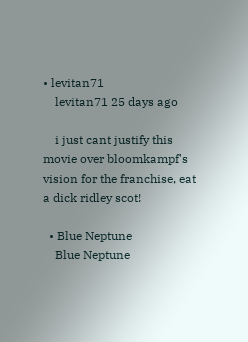• levitan71
    levitan71 25 days ago

    i just cant justify this movie over bloomkampf's vision for the franchise, eat a dick ridley scot!

  • Blue Neptune
    Blue Neptune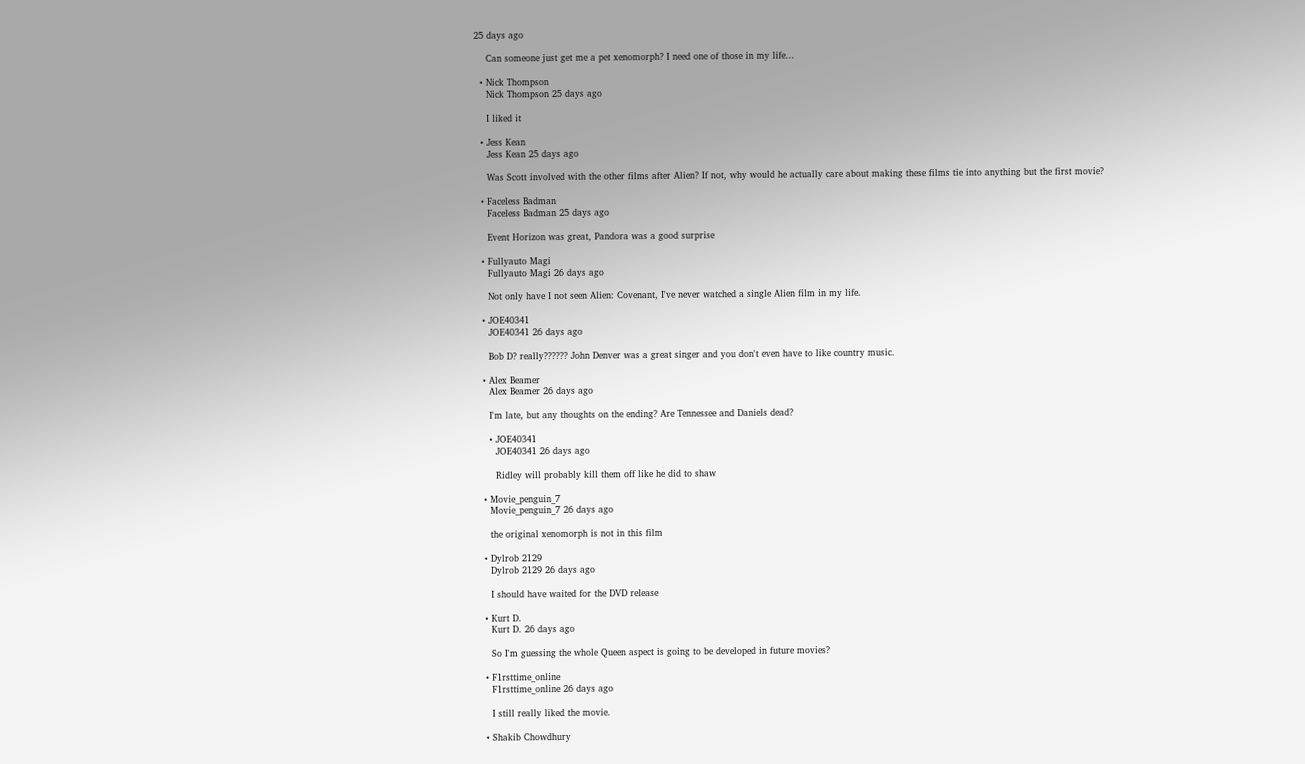25 days ago

    Can someone just get me a pet xenomorph? I need one of those in my life...

  • Nick Thompson
    Nick Thompson 25 days ago

    I liked it

  • Jess Kean
    Jess Kean 25 days ago

    Was Scott involved with the other films after Alien? If not, why would he actually care about making these films tie into anything but the first movie?

  • Faceless Badman
    Faceless Badman 25 days ago

    Event Horizon was great, Pandora was a good surprise

  • Fullyauto Magi
    Fullyauto Magi 26 days ago

    Not only have I not seen Alien: Covenant, I've never watched a single Alien film in my life.

  • JOE40341
    JOE40341 26 days ago

    Bob D? really?????? John Denver was a great singer and you don't even have to like country music.

  • Alex Beamer
    Alex Beamer 26 days ago

    I'm late, but any thoughts on the ending? Are Tennessee and Daniels dead?

    • JOE40341
      JOE40341 26 days ago

      Ridley will probably kill them off like he did to shaw

  • Movie_penguin_7
    Movie_penguin_7 26 days ago

    the original xenomorph is not in this film

  • Dylrob 2129
    Dylrob 2129 26 days ago

    I should have waited for the DVD release

  • Kurt D.
    Kurt D. 26 days ago

    So I'm guessing the whole Queen aspect is going to be developed in future movies?

  • F1rsttime_online
    F1rsttime_online 26 days ago

    I still really liked the movie.

  • Shakib Chowdhury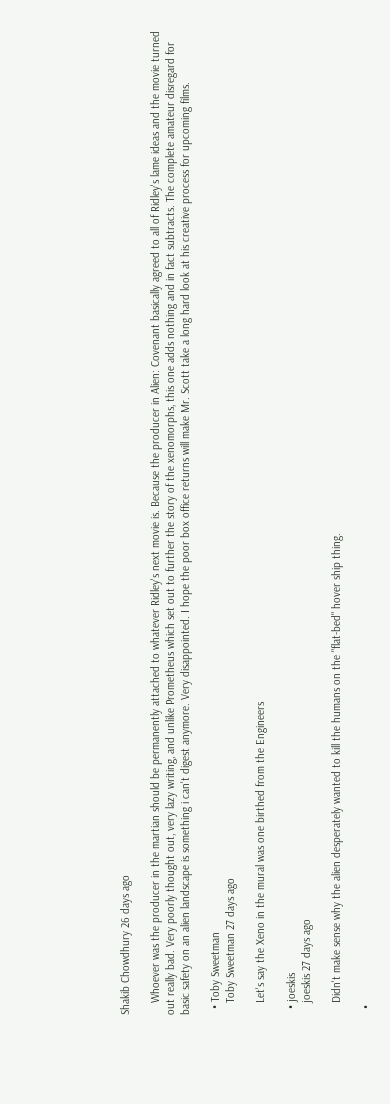Shakib Chowdhury 26 days ago

    Whoever was the producer in the martian should be permanently attached to whatever Ridley's next movie is. Because the producer in Alien: Covenant basically agreed to all of Ridley's lame ideas and the movie turned out really bad. Very poorly thought out, very lazy writing, and unlike Prometheus which set out to further the story of the xenomorphs, this one adds nothing and in fact subtracts. The complete amateur disregard for basic safety on an alien landscape is something i can't digest anymore. Very disappointed. I hope the poor box office returns will make Mr. Scott take a long hard look at his creative process for upcoming films.

  • Toby Sweetman
    Toby Sweetman 27 days ago

    Let's say the Xeno in the mural was one birthed from the Engineers

  • joeskis
    joeskis 27 days ago

    Didn't make sense why the alien desperately wanted to kill the humans on the "flat-bed" hover ship thing.

  •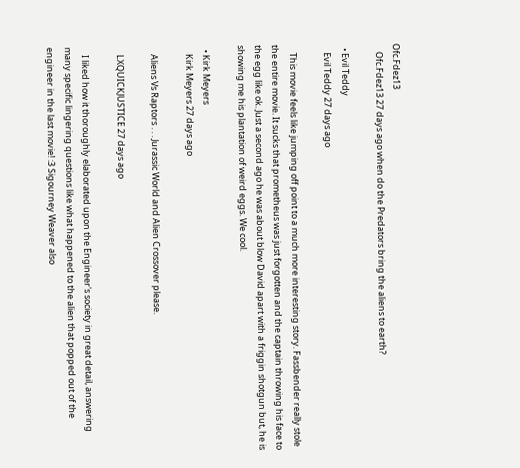Ofc.Fdez13
    Ofc.Fdez13 27 days ago when do the Predators bring the aliens to earth?

  • Evil Teddy
    Evil Teddy 27 days ago

    This movie feels like jumping off point to a much more interesting story. Fassbender really stole the entire movie. It sucks that prometheus was just forgotten and the captain throwing his face to the egg like ok. Just a second ago he was about blow David apart with a friggin shotgun but, he is showing me his plantation of weird eggs. We cool.

  • Kirk Meyers
    Kirk Meyers 27 days ago

    Aliens Vs Raptors . . . Jurassic World and Alien Crossover please.

    LXQUICKJUSTICE 27 days ago

    I liked how it thoroughly elaborated upon the Engineer's society in great detail, answering many specific lingering questions like what happened to the alien that popped out of the engineer in the last movie! :3 Sigourney Weaver also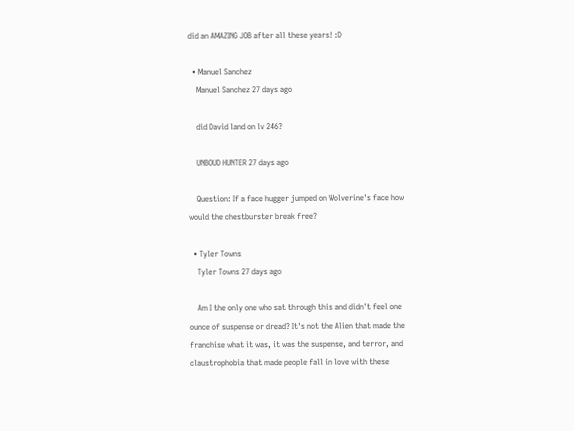did an AMAZING JOB after all these years! :D

  • Manuel Sanchez
    Manuel Sanchez 27 days ago

    did David land on lv 246?

    UNBOUD HUNTER 27 days ago

    Question: If a face hugger jumped on Wolverine's face how would the chestburster break free?

  • Tyler Towns
    Tyler Towns 27 days ago

    Am I the only one who sat through this and didn't feel one ounce of suspense or dread? It's not the Alien that made the franchise what it was, it was the suspense, and terror, and claustrophobia that made people fall in love with these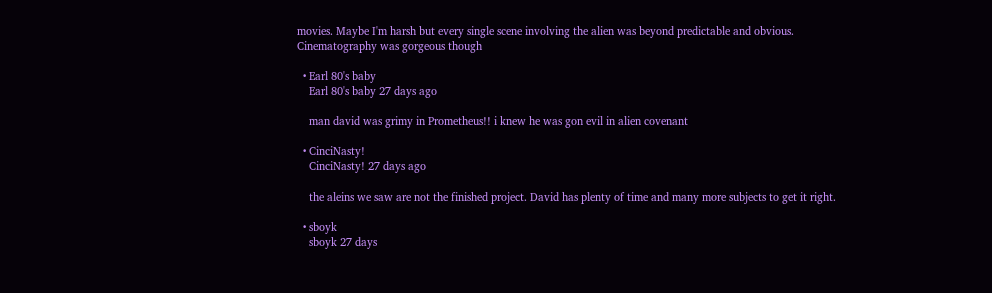movies. Maybe I'm harsh but every single scene involving the alien was beyond predictable and obvious. Cinematography was gorgeous though

  • Earl 80's baby
    Earl 80's baby 27 days ago

    man david was grimy in Prometheus!! i knew he was gon evil in alien covenant

  • CinciNasty!
    CinciNasty! 27 days ago

    the aleins we saw are not the finished project. David has plenty of time and many more subjects to get it right.

  • sboyk
    sboyk 27 days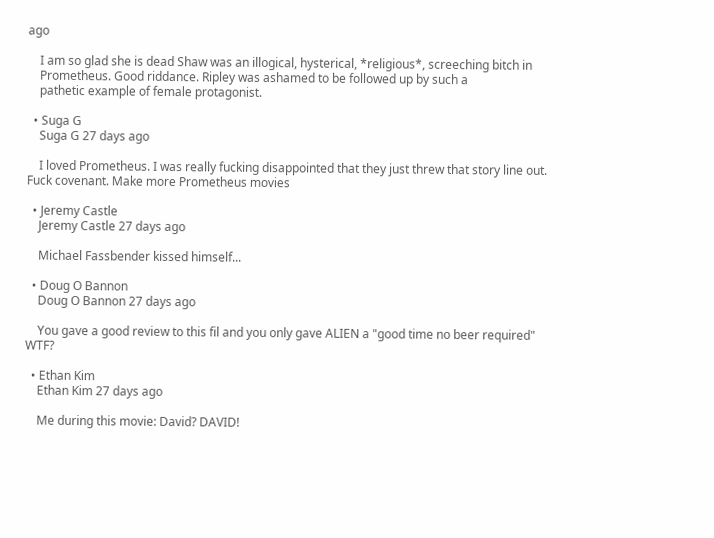ago

    I am so glad she is dead Shaw was an illogical, hysterical, *religious*, screeching bitch in
    Prometheus. Good riddance. Ripley was ashamed to be followed up by such a
    pathetic example of female protagonist.

  • Suga G
    Suga G 27 days ago

    I loved Prometheus. I was really fucking disappointed that they just threw that story line out. Fuck covenant. Make more Prometheus movies

  • Jeremy Castle
    Jeremy Castle 27 days ago

    Michael Fassbender kissed himself...

  • Doug O Bannon
    Doug O Bannon 27 days ago

    You gave a good review to this fil and you only gave ALIEN a "good time no beer required" WTF?

  • Ethan Kim
    Ethan Kim 27 days ago

    Me during this movie: David? DAVID!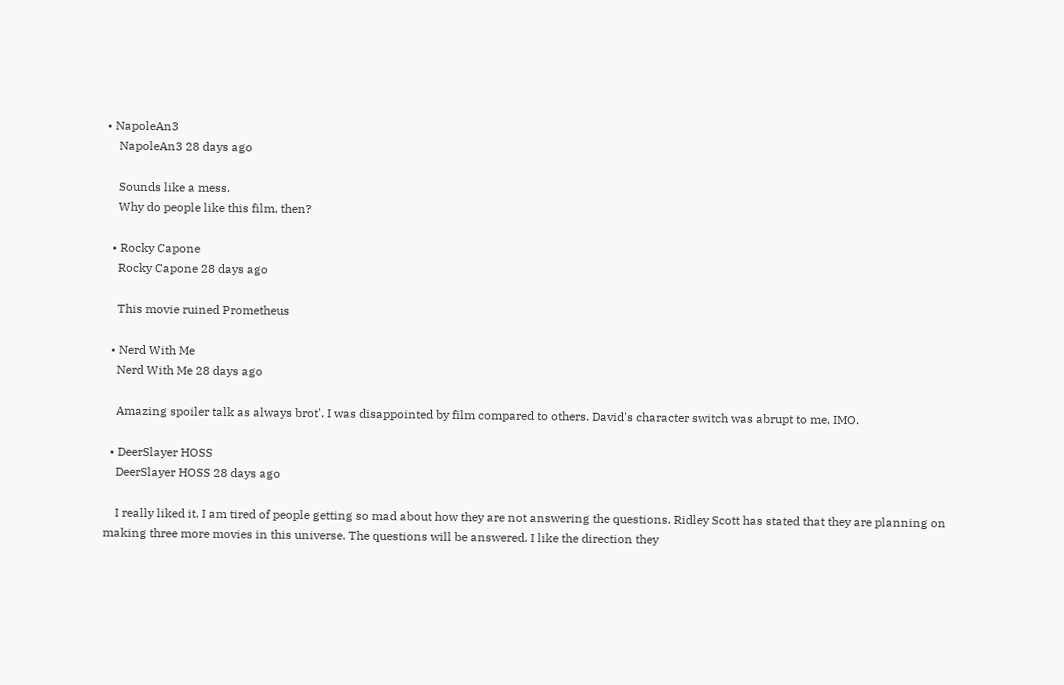• NapoleAn3
    NapoleAn3 28 days ago

    Sounds like a mess.
    Why do people like this film, then?

  • Rocky Capone
    Rocky Capone 28 days ago

    This movie ruined Prometheus

  • Nerd With Me
    Nerd With Me 28 days ago

    Amazing spoiler talk as always brot'. I was disappointed by film compared to others. David's character switch was abrupt to me, IMO.

  • DeerSlayer HOSS
    DeerSlayer HOSS 28 days ago

    I really liked it. I am tired of people getting so mad about how they are not answering the questions. Ridley Scott has stated that they are planning on making three more movies in this universe. The questions will be answered. I like the direction they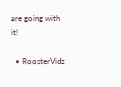are going with it!

  • RoosterVidz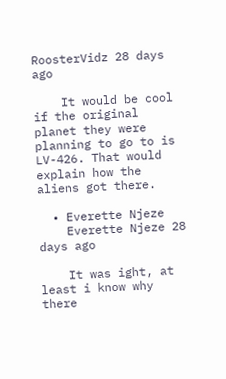RoosterVidz 28 days ago

    It would be cool if the original planet they were planning to go to is LV-426. That would explain how the aliens got there.

  • Everette Njeze
    Everette Njeze 28 days ago

    It was ight, at least i know why there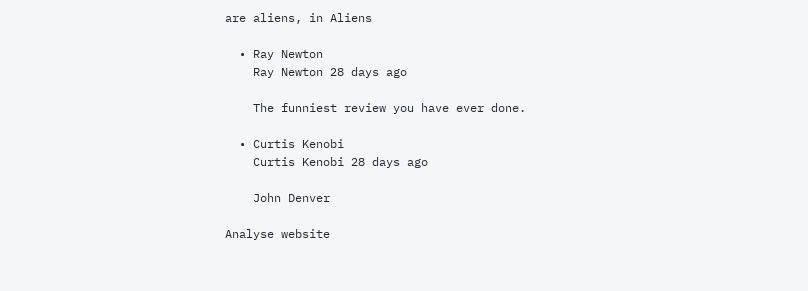are aliens, in Aliens

  • Ray Newton
    Ray Newton 28 days ago

    The funniest review you have ever done.

  • Curtis Kenobi
    Curtis Kenobi 28 days ago

    John Denver

Analyse website